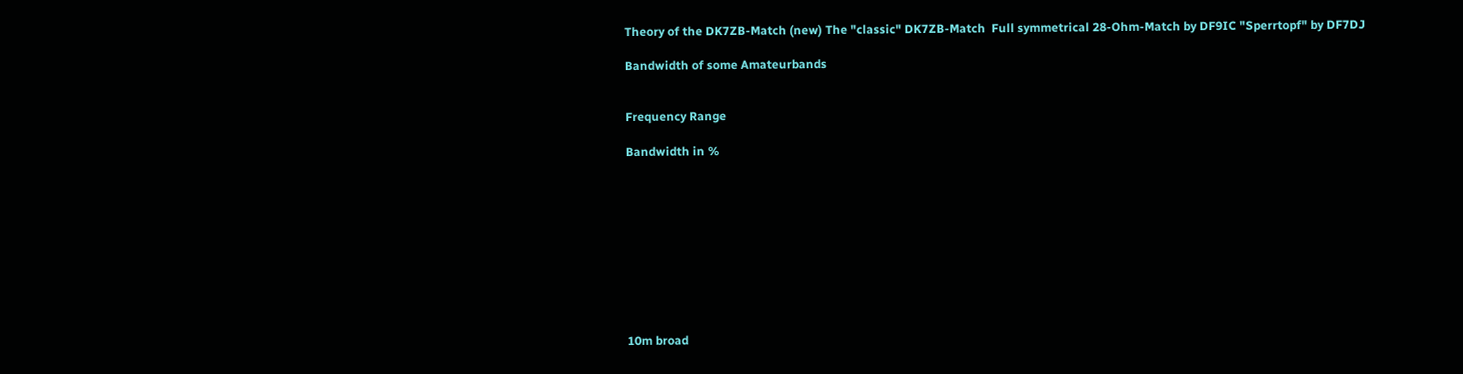Theory of the DK7ZB-Match (new) The "classic" DK7ZB-Match  Full symmetrical 28-Ohm-Match by DF9IC "Sperrtopf" by DF7DJ

Bandwidth of some Amateurbands


Frequency Range

Bandwidth in %










10m broad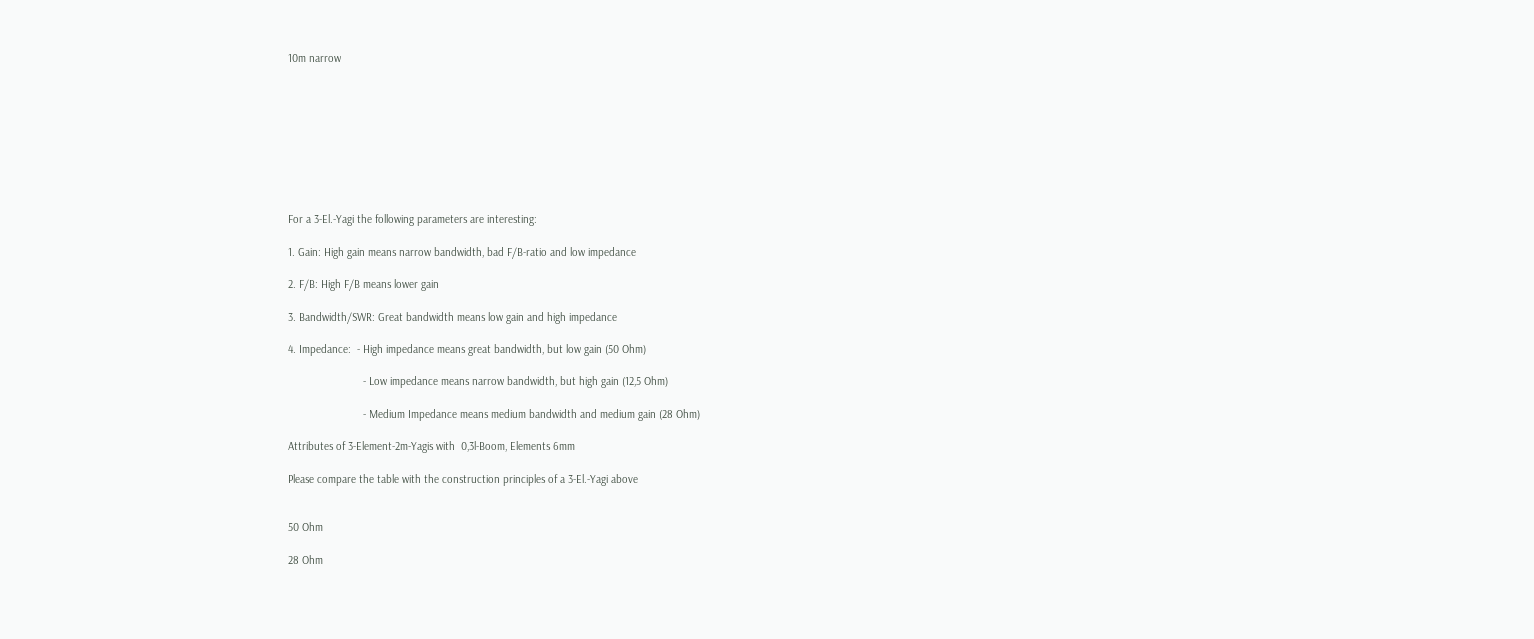10m narrow









For a 3-El.-Yagi the following parameters are interesting:

1. Gain: High gain means narrow bandwidth, bad F/B-ratio and low impedance

2. F/B: High F/B means lower gain

3. Bandwidth/SWR: Great bandwidth means low gain and high impedance

4. Impedance:  - High impedance means great bandwidth, but low gain (50 Ohm)

                         - Low impedance means narrow bandwidth, but high gain (12,5 Ohm)

                         - Medium Impedance means medium bandwidth and medium gain (28 Ohm)

Attributes of 3-Element-2m-Yagis with  0,3l-Boom, Elements 6mm

Please compare the table with the construction principles of a 3-El.-Yagi above


50 Ohm

28 Ohm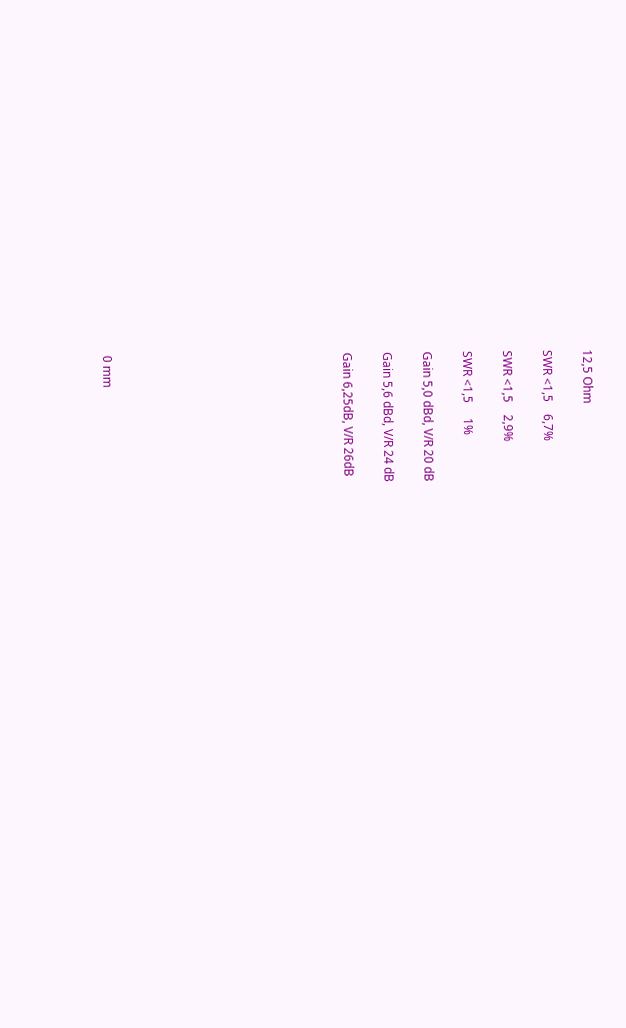12,5 Ohm

SWR <1,5    6,7%

SWR <1,5    2,9%

SWR <1,5     1%

Gain 5,0 dBd, V/R 20 dB

Gain 5,6 dBd, V/R 24 dB

Gain 6,25dB, V/R 26dB











0 mm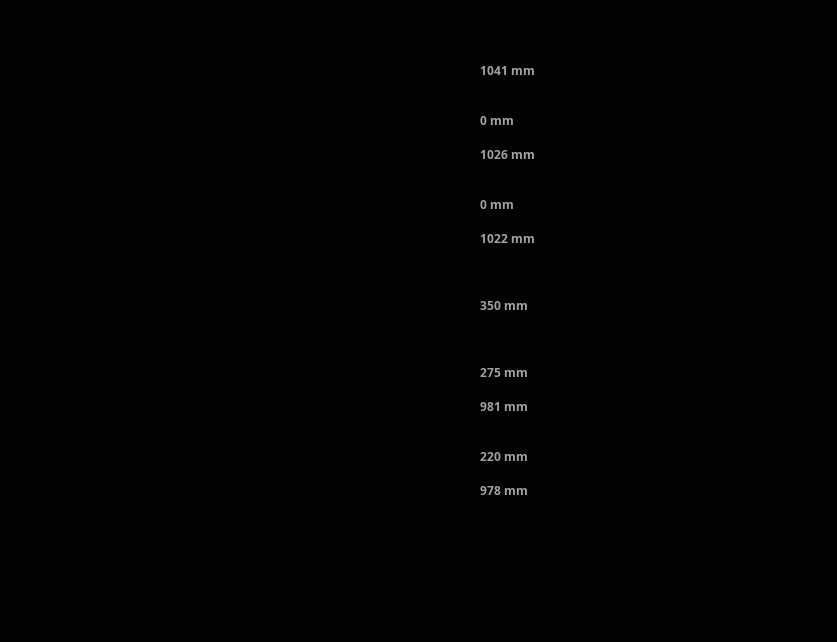1041 mm


0 mm

1026 mm


0 mm

1022 mm



350 mm



275 mm

981 mm


220 mm

978 mm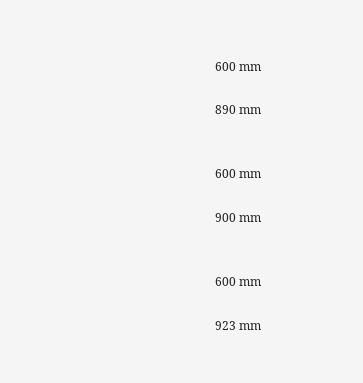600 mm

890 mm


600 mm

900 mm


600 mm

923 mm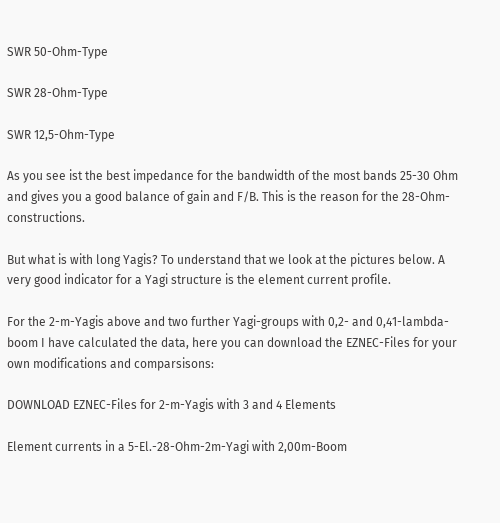SWR 50-Ohm-Type

SWR 28-Ohm-Type

SWR 12,5-Ohm-Type

As you see ist the best impedance for the bandwidth of the most bands 25-30 Ohm and gives you a good balance of gain and F/B. This is the reason for the 28-Ohm-constructions.

But what is with long Yagis? To understand that we look at the pictures below. A very good indicator for a Yagi structure is the element current profile.

For the 2-m-Yagis above and two further Yagi-groups with 0,2- and 0,41-lambda-boom I have calculated the data, here you can download the EZNEC-Files for your own modifications and comparsisons:

DOWNLOAD EZNEC-Files for 2-m-Yagis with 3 and 4 Elements

Element currents in a 5-El.-28-Ohm-2m-Yagi with 2,00m-Boom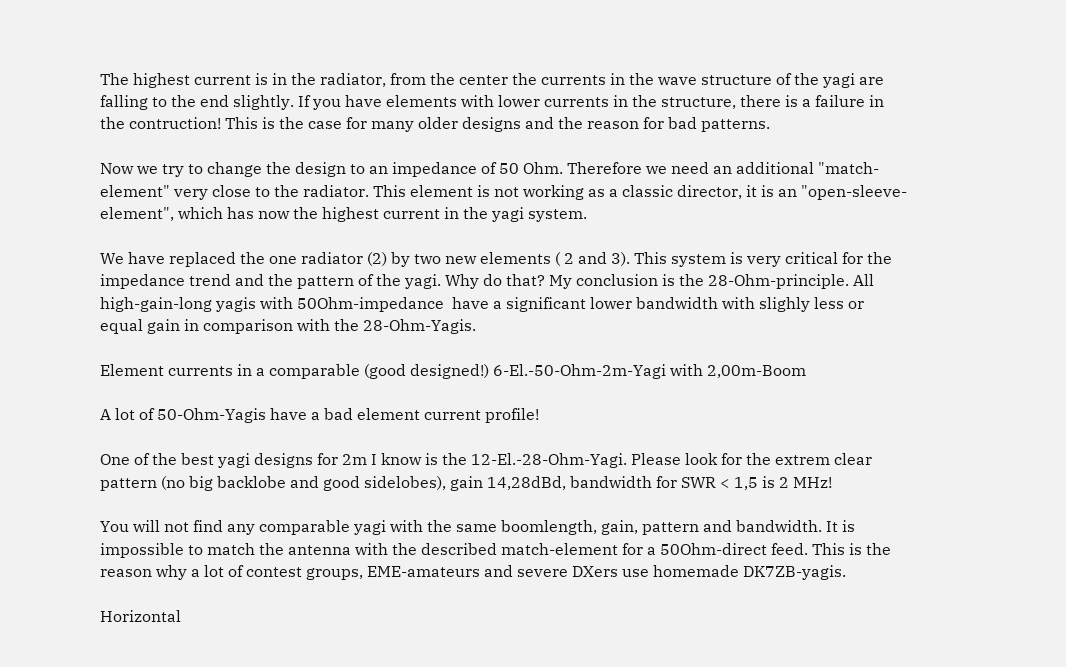The highest current is in the radiator, from the center the currents in the wave structure of the yagi are falling to the end slightly. If you have elements with lower currents in the structure, there is a failure in the contruction! This is the case for many older designs and the reason for bad patterns.

Now we try to change the design to an impedance of 50 Ohm. Therefore we need an additional "match-element" very close to the radiator. This element is not working as a classic director, it is an "open-sleeve-element", which has now the highest current in the yagi system.

We have replaced the one radiator (2) by two new elements ( 2 and 3). This system is very critical for the impedance trend and the pattern of the yagi. Why do that? My conclusion is the 28-Ohm-principle. All high-gain-long yagis with 50Ohm-impedance  have a significant lower bandwidth with slighly less or equal gain in comparison with the 28-Ohm-Yagis.

Element currents in a comparable (good designed!) 6-El.-50-Ohm-2m-Yagi with 2,00m-Boom

A lot of 50-Ohm-Yagis have a bad element current profile!

One of the best yagi designs for 2m I know is the 12-El.-28-Ohm-Yagi. Please look for the extrem clear pattern (no big backlobe and good sidelobes), gain 14,28dBd, bandwidth for SWR < 1,5 is 2 MHz!

You will not find any comparable yagi with the same boomlength, gain, pattern and bandwidth. It is impossible to match the antenna with the described match-element for a 50Ohm-direct feed. This is the reason why a lot of contest groups, EME-amateurs and severe DXers use homemade DK7ZB-yagis.

Horizontal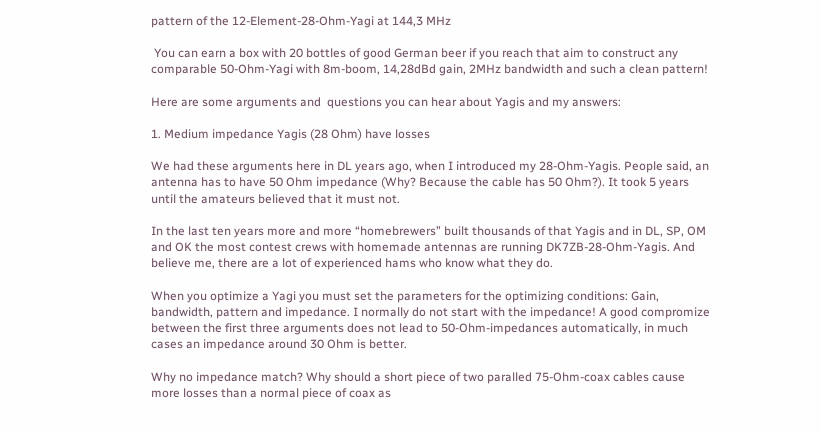pattern of the 12-Element-28-Ohm-Yagi at 144,3 MHz

 You can earn a box with 20 bottles of good German beer if you reach that aim to construct any comparable 50-Ohm-Yagi with 8m-boom, 14,28dBd gain, 2MHz bandwidth and such a clean pattern!

Here are some arguments and  questions you can hear about Yagis and my answers:

1. Medium impedance Yagis (28 Ohm) have losses

We had these arguments here in DL years ago, when I introduced my 28-Ohm-Yagis. People said, an antenna has to have 50 Ohm impedance (Why? Because the cable has 50 Ohm?). It took 5 years until the amateurs believed that it must not.

In the last ten years more and more “homebrewers” built thousands of that Yagis and in DL, SP, OM and OK the most contest crews with homemade antennas are running DK7ZB-28-Ohm-Yagis. And believe me, there are a lot of experienced hams who know what they do.

When you optimize a Yagi you must set the parameters for the optimizing conditions: Gain, bandwidth, pattern and impedance. I normally do not start with the impedance! A good compromize between the first three arguments does not lead to 50-Ohm-impedances automatically, in much cases an impedance around 30 Ohm is better.

Why no impedance match? Why should a short piece of two paralled 75-Ohm-coax cables cause more losses than a normal piece of coax as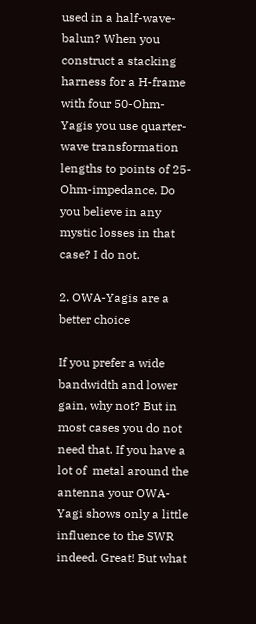used in a half-wave-balun? When you construct a stacking harness for a H-frame with four 50-Ohm-Yagis you use quarter-wave transformation lengths to points of 25-Ohm-impedance. Do you believe in any mystic losses in that case? I do not.

2. OWA-Yagis are a better choice

If you prefer a wide bandwidth and lower gain, why not? But in most cases you do not need that. If you have a lot of  metal around the antenna your OWA-Yagi shows only a little influence to the SWR indeed. Great! But what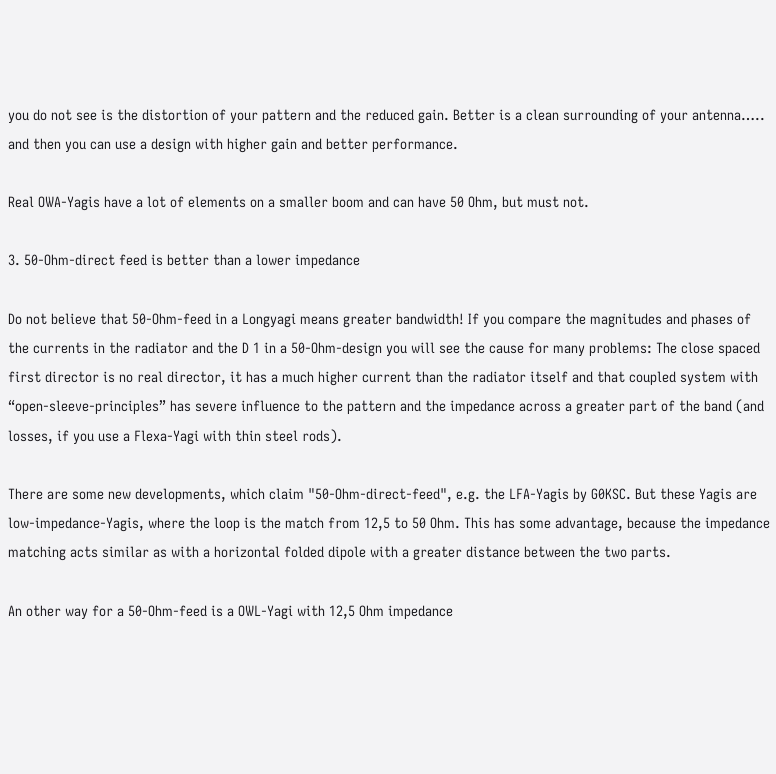you do not see is the distortion of your pattern and the reduced gain. Better is a clean surrounding of your antenna….. and then you can use a design with higher gain and better performance.

Real OWA-Yagis have a lot of elements on a smaller boom and can have 50 Ohm, but must not.

3. 50-Ohm-direct feed is better than a lower impedance

Do not believe that 50-Ohm-feed in a Longyagi means greater bandwidth! If you compare the magnitudes and phases of the currents in the radiator and the D 1 in a 50-Ohm-design you will see the cause for many problems: The close spaced first director is no real director, it has a much higher current than the radiator itself and that coupled system with “open-sleeve-principles” has severe influence to the pattern and the impedance across a greater part of the band (and losses, if you use a Flexa-Yagi with thin steel rods).

There are some new developments, which claim "50-Ohm-direct-feed", e.g. the LFA-Yagis by G0KSC. But these Yagis are low-impedance-Yagis, where the loop is the match from 12,5 to 50 Ohm. This has some advantage, because the impedance matching acts similar as with a horizontal folded dipole with a greater distance between the two parts.

An other way for a 50-Ohm-feed is a OWL-Yagi with 12,5 Ohm impedance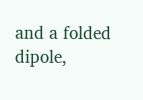and a folded dipole,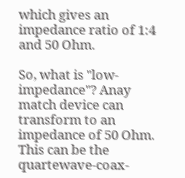which gives an impedance ratio of 1:4 and 50 Ohm.

So, what is "low-impedance"? Anay match device can transform to an impedance of 50 Ohm. This can be the quartewave-coax-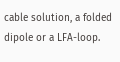cable solution, a folded dipole or a LFA-loop.